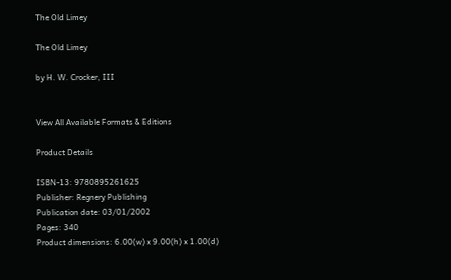The Old Limey

The Old Limey

by H. W. Crocker, III


View All Available Formats & Editions

Product Details

ISBN-13: 9780895261625
Publisher: Regnery Publishing
Publication date: 03/01/2002
Pages: 340
Product dimensions: 6.00(w) x 9.00(h) x 1.00(d)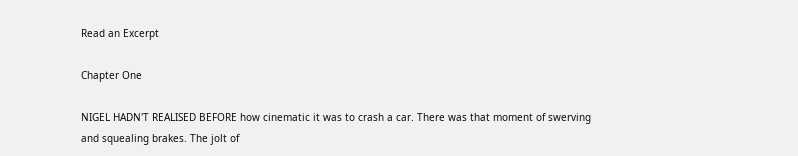Read an Excerpt

Chapter One

NIGEL HADN'T REALISED BEFORE how cinematic it was to crash a car. There was that moment of swerving and squealing brakes. The jolt of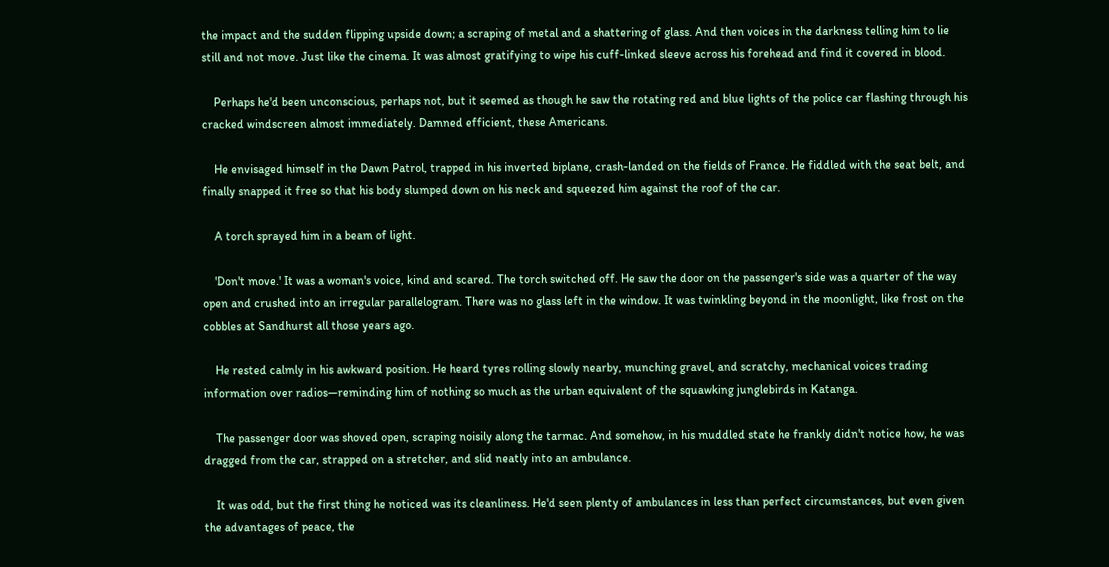the impact and the sudden flipping upside down; a scraping of metal and a shattering of glass. And then voices in the darkness telling him to lie still and not move. Just like the cinema. It was almost gratifying to wipe his cuff-linked sleeve across his forehead and find it covered in blood.

    Perhaps he'd been unconscious, perhaps not, but it seemed as though he saw the rotating red and blue lights of the police car flashing through his cracked windscreen almost immediately. Damned efficient, these Americans.

    He envisaged himself in the Dawn Patrol, trapped in his inverted biplane, crash-landed on the fields of France. He fiddled with the seat belt, and finally snapped it free so that his body slumped down on his neck and squeezed him against the roof of the car.

    A torch sprayed him in a beam of light.

    'Don't move.' It was a woman's voice, kind and scared. The torch switched off. He saw the door on the passenger's side was a quarter of the way open and crushed into an irregular parallelogram. There was no glass left in the window. It was twinkling beyond in the moonlight, like frost on the cobbles at Sandhurst all those years ago.

    He rested calmly in his awkward position. He heard tyres rolling slowly nearby, munching gravel, and scratchy, mechanical voices trading information over radios—reminding him of nothing so much as the urban equivalent of the squawking junglebirds in Katanga.

    The passenger door was shoved open, scraping noisily along the tarmac. And somehow, in his muddled state he frankly didn't notice how, he was dragged from the car, strapped on a stretcher, and slid neatly into an ambulance.

    It was odd, but the first thing he noticed was its cleanliness. He'd seen plenty of ambulances in less than perfect circumstances, but even given the advantages of peace, the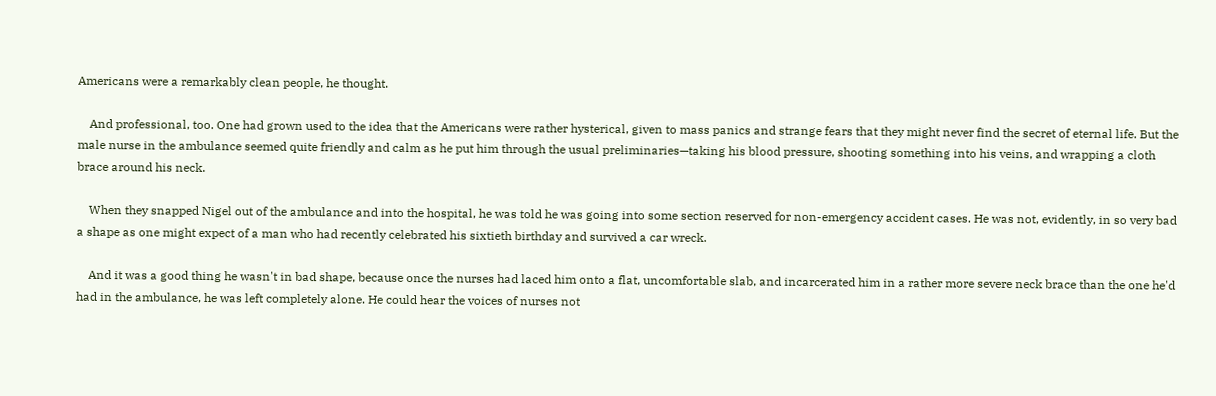Americans were a remarkably clean people, he thought.

    And professional, too. One had grown used to the idea that the Americans were rather hysterical, given to mass panics and strange fears that they might never find the secret of eternal life. But the male nurse in the ambulance seemed quite friendly and calm as he put him through the usual preliminaries—taking his blood pressure, shooting something into his veins, and wrapping a cloth brace around his neck.

    When they snapped Nigel out of the ambulance and into the hospital, he was told he was going into some section reserved for non-emergency accident cases. He was not, evidently, in so very bad a shape as one might expect of a man who had recently celebrated his sixtieth birthday and survived a car wreck.

    And it was a good thing he wasn't in bad shape, because once the nurses had laced him onto a flat, uncomfortable slab, and incarcerated him in a rather more severe neck brace than the one he'd had in the ambulance, he was left completely alone. He could hear the voices of nurses not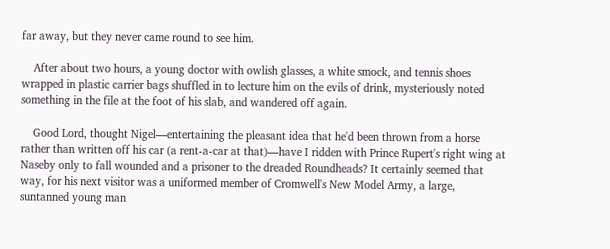far away, but they never came round to see him.

    After about two hours, a young doctor with owlish glasses, a white smock, and tennis shoes wrapped in plastic carrier bags shuffled in to lecture him on the evils of drink, mysteriously noted something in the file at the foot of his slab, and wandered off again.

    Good Lord, thought Nigel—entertaining the pleasant idea that he'd been thrown from a horse rather than written off his car (a rent-a-car at that)—have I ridden with Prince Rupert's right wing at Naseby only to fall wounded and a prisoner to the dreaded Roundheads? It certainly seemed that way, for his next visitor was a uniformed member of Cromwell's New Model Army, a large, suntanned young man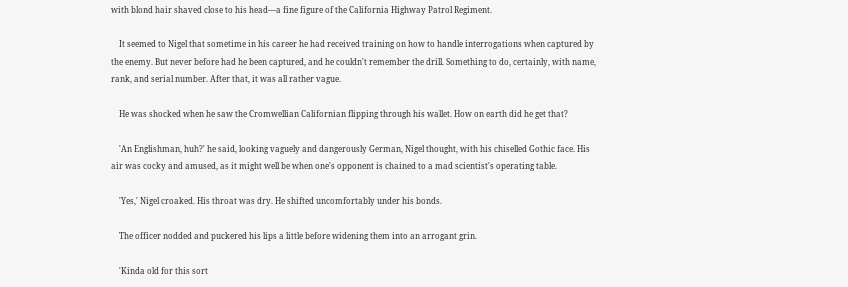with blond hair shaved close to his head—a fine figure of the California Highway Patrol Regiment.

    It seemed to Nigel that sometime in his career he had received training on how to handle interrogations when captured by the enemy. But never before had he been captured, and he couldn't remember the drill. Something to do, certainly, with name, rank, and serial number. After that, it was all rather vague.

    He was shocked when he saw the Cromwellian Californian flipping through his wallet. How on earth did he get that?

    'An Englishman, huh?' he said, looking vaguely and dangerously German, Nigel thought, with his chiselled Gothic face. His air was cocky and amused, as it might well be when one's opponent is chained to a mad scientist's operating table.

    'Yes,' Nigel croaked. His throat was dry. He shifted uncomfortably under his bonds.

    The officer nodded and puckered his lips a little before widening them into an arrogant grin.

    'Kinda old for this sort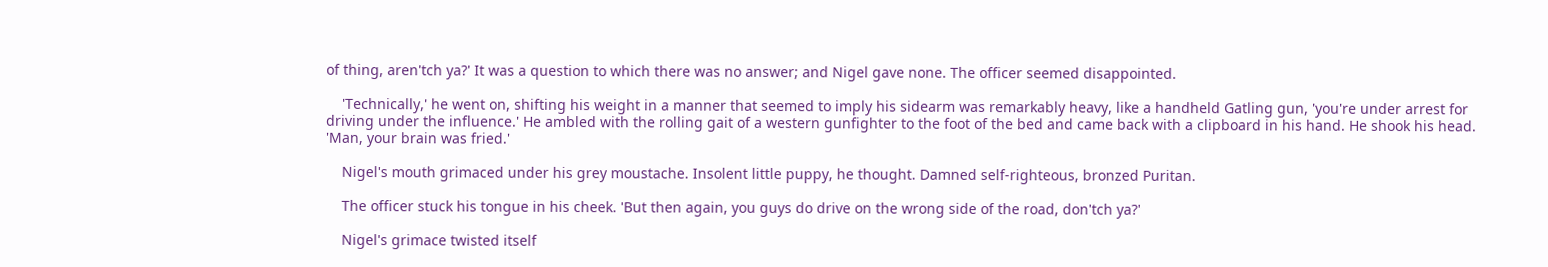of thing, aren'tch ya?' It was a question to which there was no answer; and Nigel gave none. The officer seemed disappointed.

    'Technically,' he went on, shifting his weight in a manner that seemed to imply his sidearm was remarkably heavy, like a handheld Gatling gun, 'you're under arrest for driving under the influence.' He ambled with the rolling gait of a western gunfighter to the foot of the bed and came back with a clipboard in his hand. He shook his head. 'Man, your brain was fried.'

    Nigel's mouth grimaced under his grey moustache. Insolent little puppy, he thought. Damned self-righteous, bronzed Puritan.

    The officer stuck his tongue in his cheek. 'But then again, you guys do drive on the wrong side of the road, don'tch ya?'

    Nigel's grimace twisted itself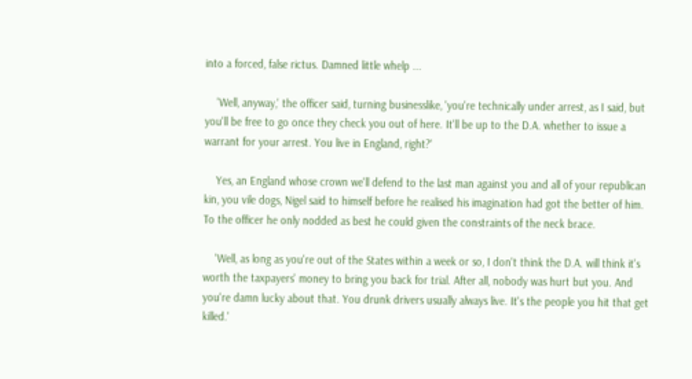into a forced, false rictus. Damned little whelp ...

    'Well, anyway,' the officer said, turning businesslike, 'you're technically under arrest, as I said, but you'll be free to go once they check you out of here. It'll be up to the D.A. whether to issue a warrant for your arrest. You live in England, right?'

    Yes, an England whose crown we'll defend to the last man against you and all of your republican kin, you vile dogs, Nigel said to himself before he realised his imagination had got the better of him. To the officer he only nodded as best he could given the constraints of the neck brace.

    'Well, as long as you're out of the States within a week or so, I don't think the D.A. will think it's worth the taxpayers' money to bring you back for trial. After all, nobody was hurt but you. And you're damn lucky about that. You drunk drivers usually always live. It's the people you hit that get killed.'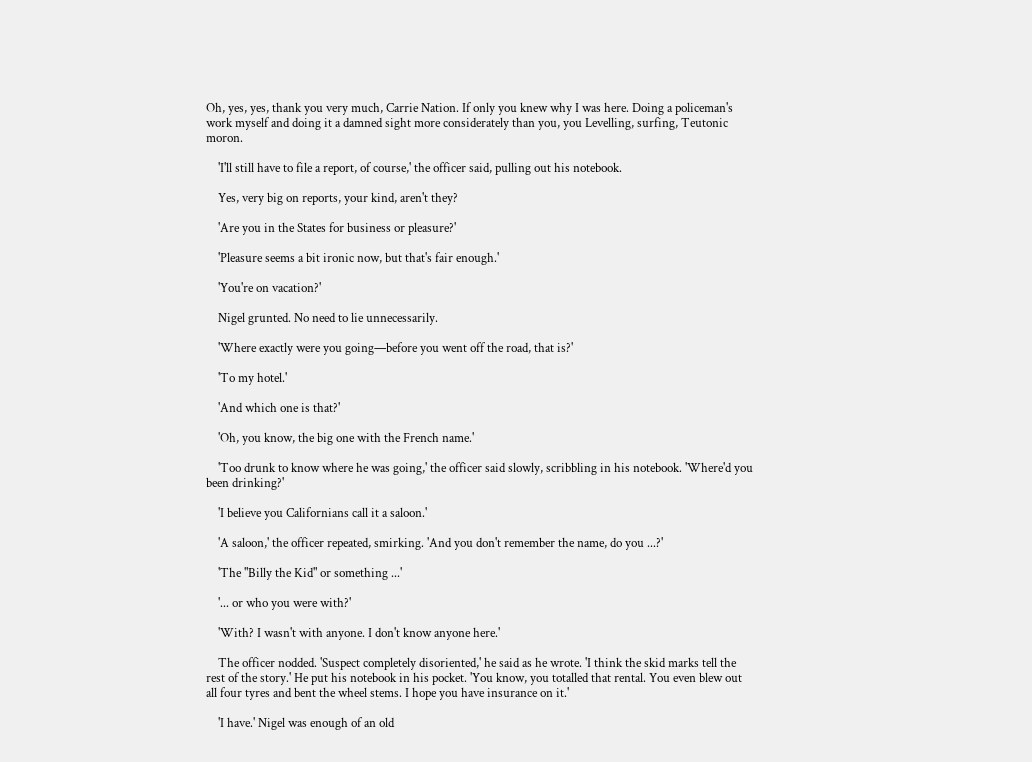Oh, yes, yes, thank you very much, Carrie Nation. If only you knew why I was here. Doing a policeman's work myself and doing it a damned sight more considerately than you, you Levelling, surfing, Teutonic moron.

    'I'll still have to file a report, of course,' the officer said, pulling out his notebook.

    Yes, very big on reports, your kind, aren't they?

    'Are you in the States for business or pleasure?'

    'Pleasure seems a bit ironic now, but that's fair enough.'

    'You're on vacation?'

    Nigel grunted. No need to lie unnecessarily.

    'Where exactly were you going—before you went off the road, that is?'

    'To my hotel.'

    'And which one is that?'

    'Oh, you know, the big one with the French name.'

    'Too drunk to know where he was going,' the officer said slowly, scribbling in his notebook. 'Where'd you been drinking?'

    'I believe you Californians call it a saloon.'

    'A saloon,' the officer repeated, smirking. 'And you don't remember the name, do you ...?'

    'The "Billy the Kid" or something ...'

    '... or who you were with?'

    'With? I wasn't with anyone. I don't know anyone here.'

    The officer nodded. 'Suspect completely disoriented,' he said as he wrote. 'I think the skid marks tell the rest of the story.' He put his notebook in his pocket. 'You know, you totalled that rental. You even blew out all four tyres and bent the wheel stems. I hope you have insurance on it.'

    'I have.' Nigel was enough of an old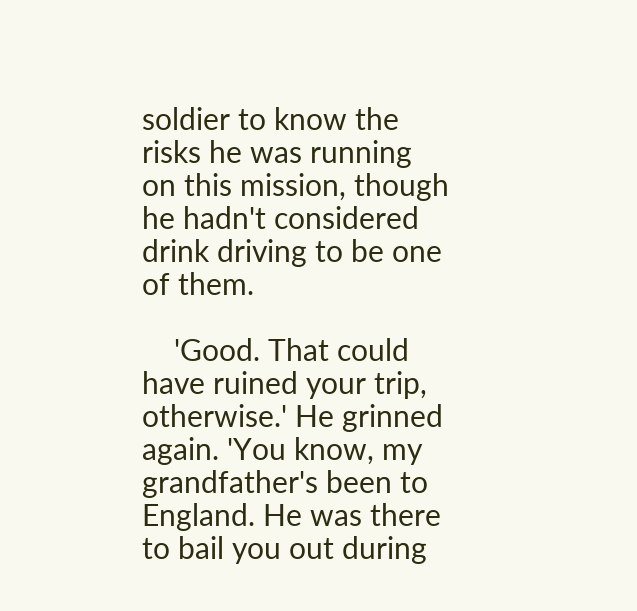soldier to know the risks he was running on this mission, though he hadn't considered drink driving to be one of them.

    'Good. That could have ruined your trip, otherwise.' He grinned again. 'You know, my grandfather's been to England. He was there to bail you out during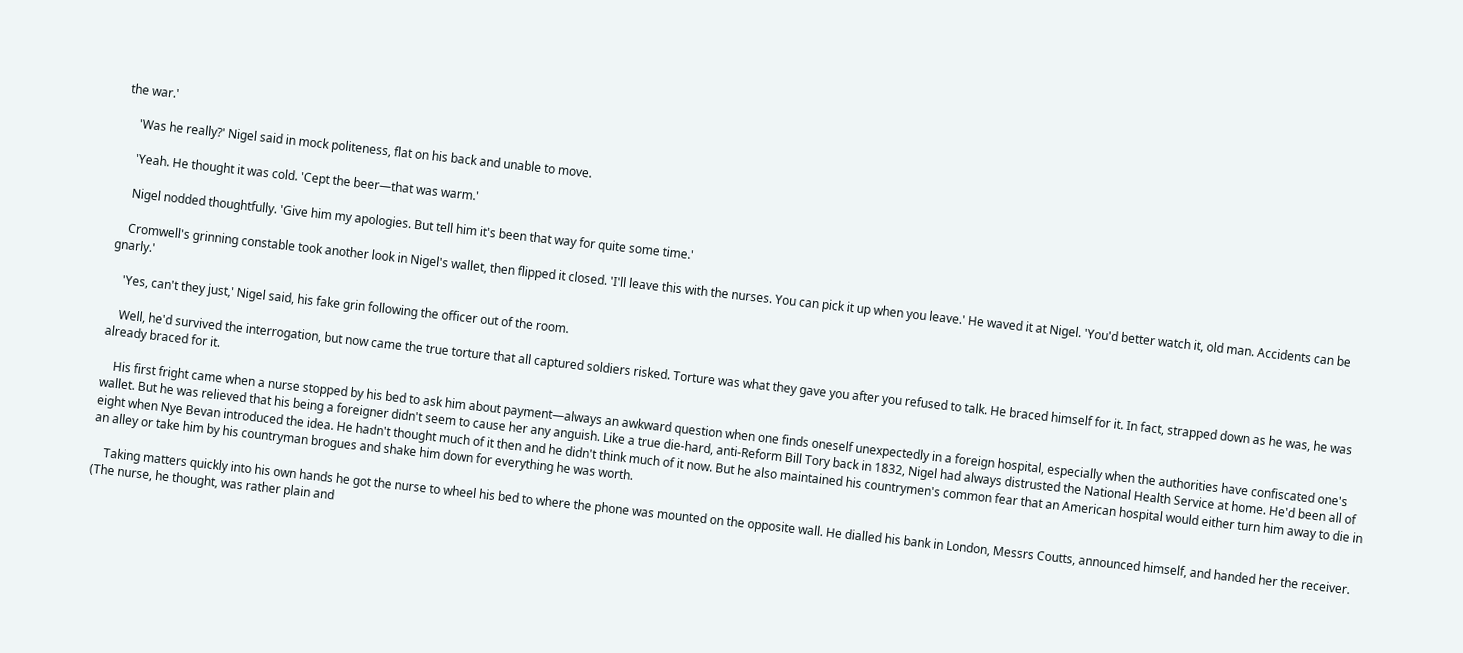the war.'

    'Was he really?' Nigel said in mock politeness, flat on his back and unable to move.

    'Yeah. He thought it was cold. 'Cept the beer—that was warm.'

    Nigel nodded thoughtfully. 'Give him my apologies. But tell him it's been that way for quite some time.'

    Cromwell's grinning constable took another look in Nigel's wallet, then flipped it closed. 'I'll leave this with the nurses. You can pick it up when you leave.' He waved it at Nigel. 'You'd better watch it, old man. Accidents can be gnarly.'

    'Yes, can't they just,' Nigel said, his fake grin following the officer out of the room.

    Well, he'd survived the interrogation, but now came the true torture that all captured soldiers risked. Torture was what they gave you after you refused to talk. He braced himself for it. In fact, strapped down as he was, he was already braced for it.

    His first fright came when a nurse stopped by his bed to ask him about payment—always an awkward question when one finds oneself unexpectedly in a foreign hospital, especially when the authorities have confiscated one's wallet. But he was relieved that his being a foreigner didn't seem to cause her any anguish. Like a true die-hard, anti-Reform Bill Tory back in 1832, Nigel had always distrusted the National Health Service at home. He'd been all of eight when Nye Bevan introduced the idea. He hadn't thought much of it then and he didn't think much of it now. But he also maintained his countrymen's common fear that an American hospital would either turn him away to die in an alley or take him by his countryman brogues and shake him down for everything he was worth.

    Taking matters quickly into his own hands he got the nurse to wheel his bed to where the phone was mounted on the opposite wall. He dialled his bank in London, Messrs Coutts, announced himself, and handed her the receiver. (The nurse, he thought, was rather plain and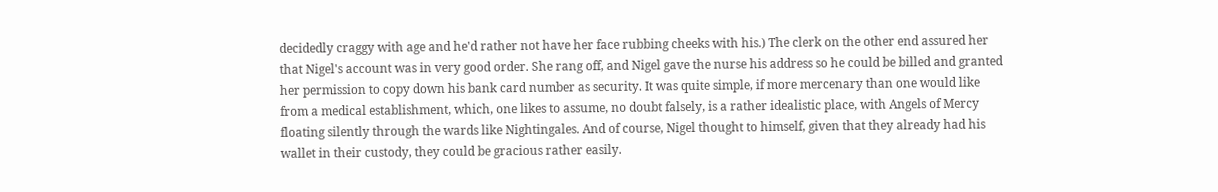decidedly craggy with age and he'd rather not have her face rubbing cheeks with his.) The clerk on the other end assured her that Nigel's account was in very good order. She rang off, and Nigel gave the nurse his address so he could be billed and granted her permission to copy down his bank card number as security. It was quite simple, if more mercenary than one would like from a medical establishment, which, one likes to assume, no doubt falsely, is a rather idealistic place, with Angels of Mercy floating silently through the wards like Nightingales. And of course, Nigel thought to himself, given that they already had his wallet in their custody, they could be gracious rather easily.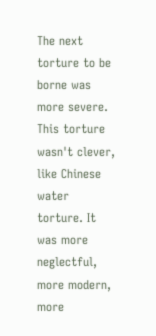The next torture to be borne was more severe. This torture wasn't clever, like Chinese water torture. It was more neglectful, more modern, more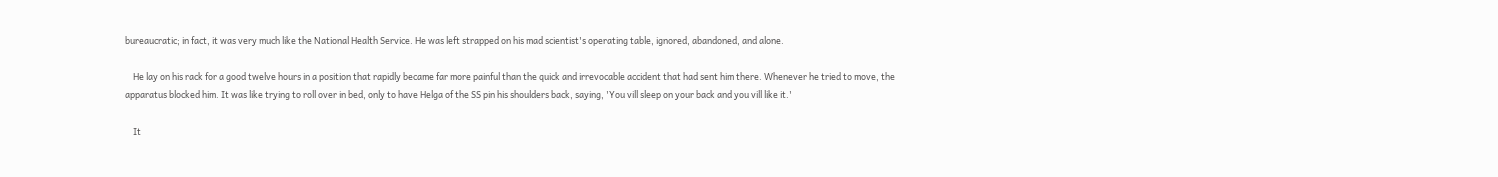bureaucratic; in fact, it was very much like the National Health Service. He was left strapped on his mad scientist's operating table, ignored, abandoned, and alone.

    He lay on his rack for a good twelve hours in a position that rapidly became far more painful than the quick and irrevocable accident that had sent him there. Whenever he tried to move, the apparatus blocked him. It was like trying to roll over in bed, only to have Helga of the SS pin his shoulders back, saying, 'You vill sleep on your back and you vill like it.'

    It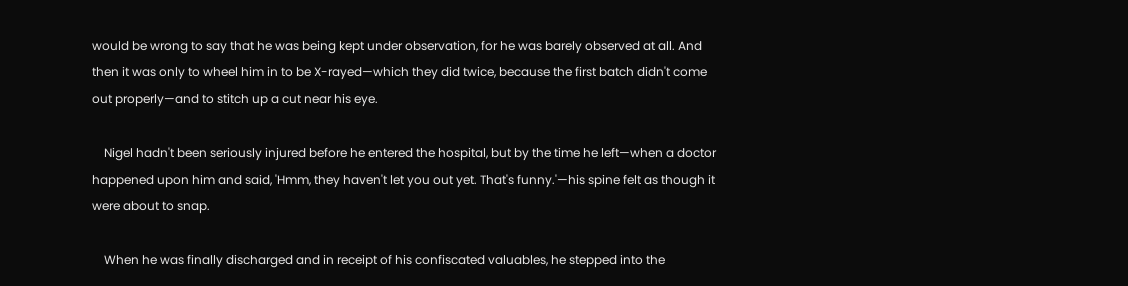would be wrong to say that he was being kept under observation, for he was barely observed at all. And then it was only to wheel him in to be X-rayed—which they did twice, because the first batch didn't come out properly—and to stitch up a cut near his eye.

    Nigel hadn't been seriously injured before he entered the hospital, but by the time he left—when a doctor happened upon him and said, 'Hmm, they haven't let you out yet. That's funny.'—his spine felt as though it were about to snap.

    When he was finally discharged and in receipt of his confiscated valuables, he stepped into the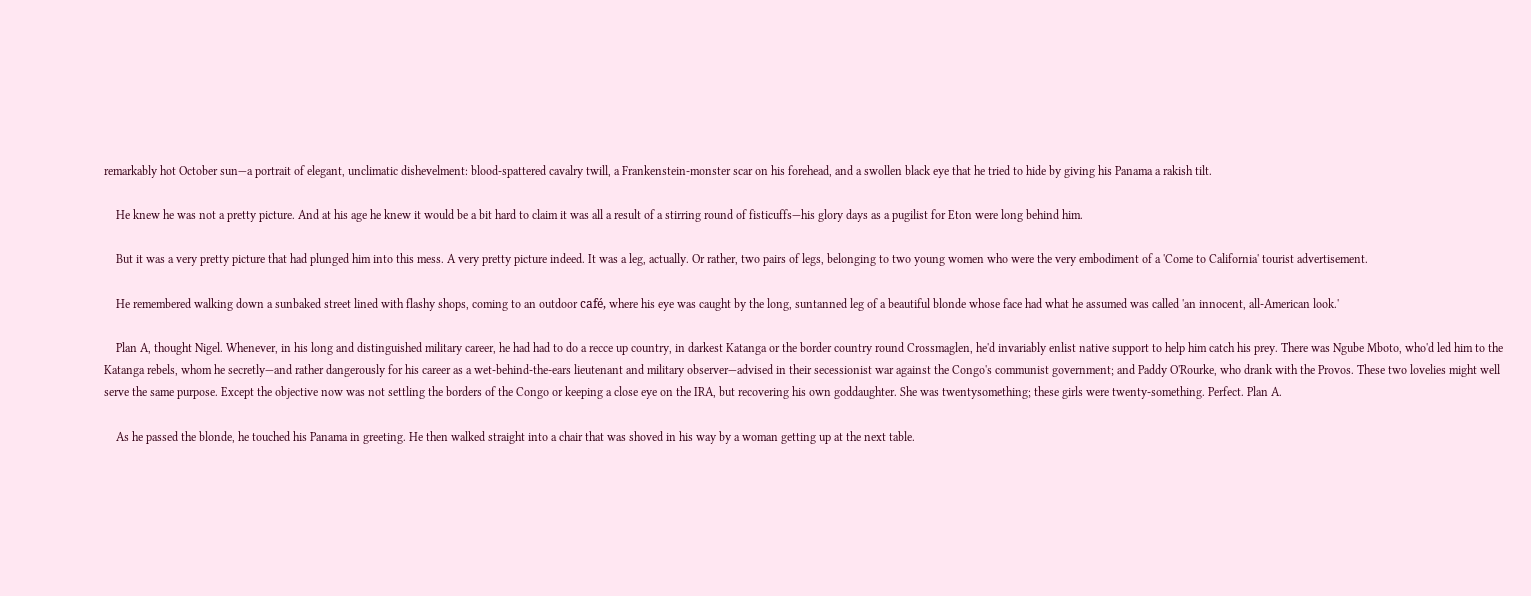remarkably hot October sun—a portrait of elegant, unclimatic dishevelment: blood-spattered cavalry twill, a Frankenstein-monster scar on his forehead, and a swollen black eye that he tried to hide by giving his Panama a rakish tilt.

    He knew he was not a pretty picture. And at his age he knew it would be a bit hard to claim it was all a result of a stirring round of fisticuffs—his glory days as a pugilist for Eton were long behind him.

    But it was a very pretty picture that had plunged him into this mess. A very pretty picture indeed. It was a leg, actually. Or rather, two pairs of legs, belonging to two young women who were the very embodiment of a 'Come to California' tourist advertisement.

    He remembered walking down a sunbaked street lined with flashy shops, coming to an outdoor café, where his eye was caught by the long, suntanned leg of a beautiful blonde whose face had what he assumed was called 'an innocent, all-American look.'

    Plan A, thought Nigel. Whenever, in his long and distinguished military career, he had had to do a recce up country, in darkest Katanga or the border country round Crossmaglen, he'd invariably enlist native support to help him catch his prey. There was Ngube Mboto, who'd led him to the Katanga rebels, whom he secretly—and rather dangerously for his career as a wet-behind-the-ears lieutenant and military observer—advised in their secessionist war against the Congo's communist government; and Paddy O'Rourke, who drank with the Provos. These two lovelies might well serve the same purpose. Except the objective now was not settling the borders of the Congo or keeping a close eye on the IRA, but recovering his own goddaughter. She was twentysomething; these girls were twenty-something. Perfect. Plan A.

    As he passed the blonde, he touched his Panama in greeting. He then walked straight into a chair that was shoved in his way by a woman getting up at the next table.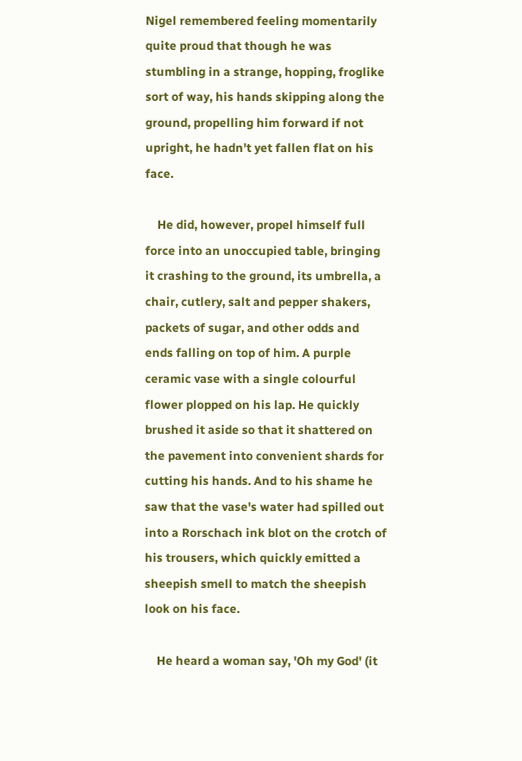Nigel remembered feeling momentarily quite proud that though he was stumbling in a strange, hopping, froglike sort of way, his hands skipping along the ground, propelling him forward if not upright, he hadn't yet fallen flat on his face.

    He did, however, propel himself full force into an unoccupied table, bringing it crashing to the ground, its umbrella, a chair, cutlery, salt and pepper shakers, packets of sugar, and other odds and ends falling on top of him. A purple ceramic vase with a single colourful flower plopped on his lap. He quickly brushed it aside so that it shattered on the pavement into convenient shards for cutting his hands. And to his shame he saw that the vase's water had spilled out into a Rorschach ink blot on the crotch of his trousers, which quickly emitted a sheepish smell to match the sheepish look on his face.

    He heard a woman say, 'Oh my God' (it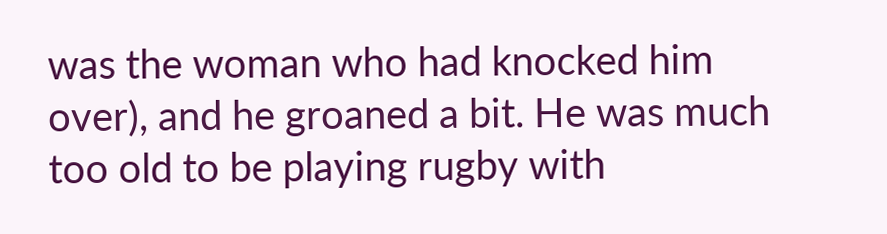was the woman who had knocked him over), and he groaned a bit. He was much too old to be playing rugby with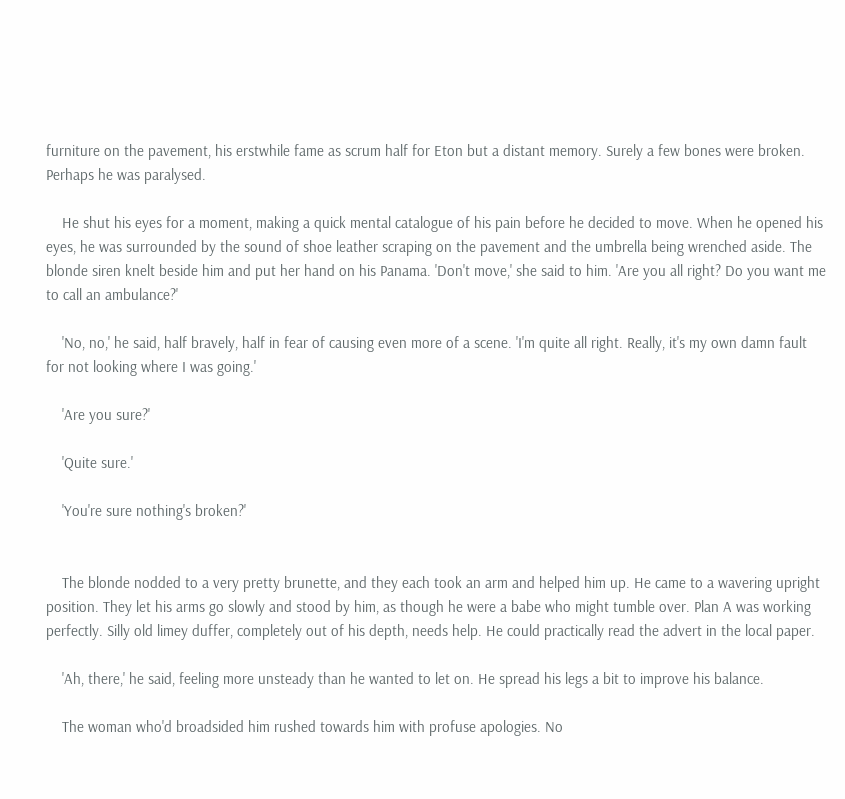furniture on the pavement, his erstwhile fame as scrum half for Eton but a distant memory. Surely a few bones were broken. Perhaps he was paralysed.

    He shut his eyes for a moment, making a quick mental catalogue of his pain before he decided to move. When he opened his eyes, he was surrounded by the sound of shoe leather scraping on the pavement and the umbrella being wrenched aside. The blonde siren knelt beside him and put her hand on his Panama. 'Don't move,' she said to him. 'Are you all right? Do you want me to call an ambulance?'

    'No, no,' he said, half bravely, half in fear of causing even more of a scene. 'I'm quite all right. Really, it's my own damn fault for not looking where I was going.'

    'Are you sure?'

    'Quite sure.'

    'You're sure nothing's broken?'


    The blonde nodded to a very pretty brunette, and they each took an arm and helped him up. He came to a wavering upright position. They let his arms go slowly and stood by him, as though he were a babe who might tumble over. Plan A was working perfectly. Silly old limey duffer, completely out of his depth, needs help. He could practically read the advert in the local paper.

    'Ah, there,' he said, feeling more unsteady than he wanted to let on. He spread his legs a bit to improve his balance.

    The woman who'd broadsided him rushed towards him with profuse apologies. No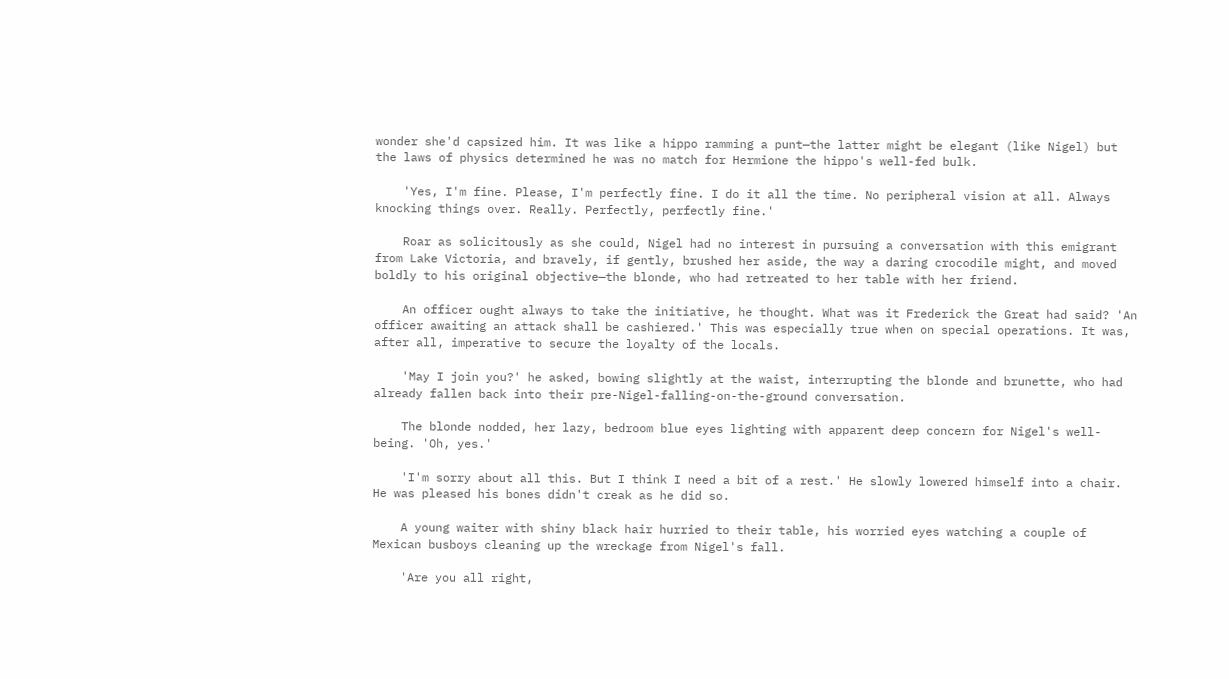wonder she'd capsized him. It was like a hippo ramming a punt—the latter might be elegant (like Nigel) but the laws of physics determined he was no match for Hermione the hippo's well-fed bulk.

    'Yes, I'm fine. Please, I'm perfectly fine. I do it all the time. No peripheral vision at all. Always knocking things over. Really. Perfectly, perfectly fine.'

    Roar as solicitously as she could, Nigel had no interest in pursuing a conversation with this emigrant from Lake Victoria, and bravely, if gently, brushed her aside, the way a daring crocodile might, and moved boldly to his original objective—the blonde, who had retreated to her table with her friend.

    An officer ought always to take the initiative, he thought. What was it Frederick the Great had said? 'An officer awaiting an attack shall be cashiered.' This was especially true when on special operations. It was, after all, imperative to secure the loyalty of the locals.

    'May I join you?' he asked, bowing slightly at the waist, interrupting the blonde and brunette, who had already fallen back into their pre-Nigel-falling-on-the-ground conversation.

    The blonde nodded, her lazy, bedroom blue eyes lighting with apparent deep concern for Nigel's well-being. 'Oh, yes.'

    'I'm sorry about all this. But I think I need a bit of a rest.' He slowly lowered himself into a chair. He was pleased his bones didn't creak as he did so.

    A young waiter with shiny black hair hurried to their table, his worried eyes watching a couple of Mexican busboys cleaning up the wreckage from Nigel's fall.

    'Are you all right,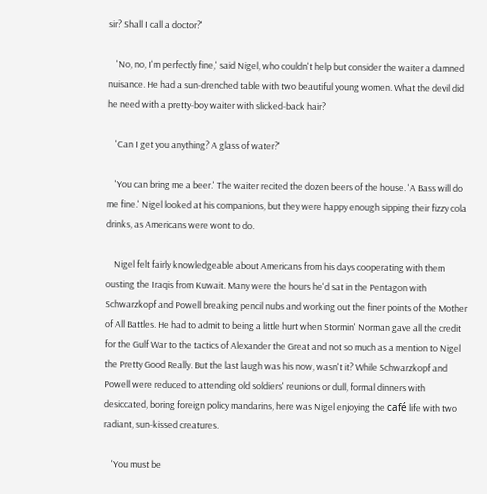sir? Shall I call a doctor?'

    'No, no, I'm perfectly fine,' said Nigel, who couldn't help but consider the waiter a damned nuisance. He had a sun-drenched table with two beautiful young women. What the devil did he need with a pretty-boy waiter with slicked-back hair?

    'Can I get you anything? A glass of water?'

    'You can bring me a beer.' The waiter recited the dozen beers of the house. 'A Bass will do me fine.' Nigel looked at his companions, but they were happy enough sipping their fizzy cola drinks, as Americans were wont to do.

    Nigel felt fairly knowledgeable about Americans from his days cooperating with them ousting the Iraqis from Kuwait. Many were the hours he'd sat in the Pentagon with Schwarzkopf and Powell breaking pencil nubs and working out the finer points of the Mother of All Battles. He had to admit to being a little hurt when Stormin' Norman gave all the credit for the Gulf War to the tactics of Alexander the Great and not so much as a mention to Nigel the Pretty Good Really. But the last laugh was his now, wasn't it? While Schwarzkopf and Powell were reduced to attending old soldiers' reunions or dull, formal dinners with desiccated, boring foreign policy mandarins, here was Nigel enjoying the café life with two radiant, sun-kissed creatures.

    'You must be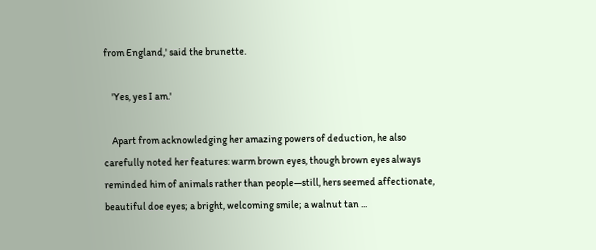from England,' said the brunette.

    'Yes, yes I am.'

    Apart from acknowledging her amazing powers of deduction, he also carefully noted her features: warm brown eyes, though brown eyes always reminded him of animals rather than people—still, hers seemed affectionate, beautiful doe eyes; a bright, welcoming smile; a walnut tan ...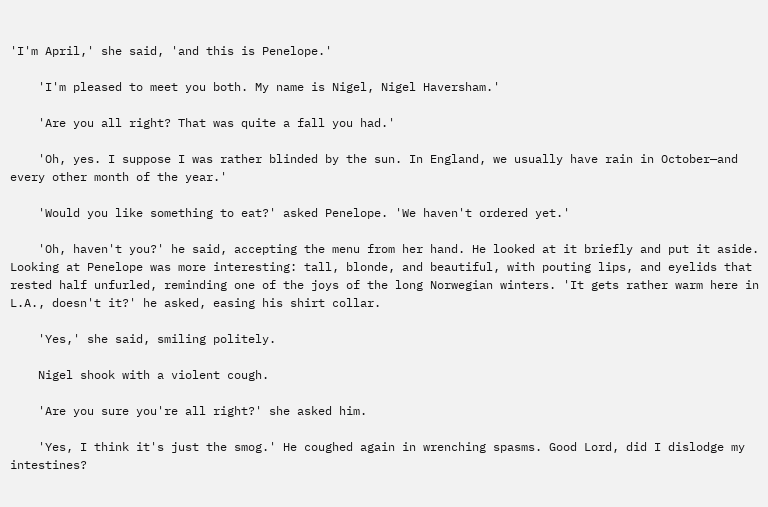'I'm April,' she said, 'and this is Penelope.'

    'I'm pleased to meet you both. My name is Nigel, Nigel Haversham.'

    'Are you all right? That was quite a fall you had.'

    'Oh, yes. I suppose I was rather blinded by the sun. In England, we usually have rain in October—and every other month of the year.'

    'Would you like something to eat?' asked Penelope. 'We haven't ordered yet.'

    'Oh, haven't you?' he said, accepting the menu from her hand. He looked at it briefly and put it aside. Looking at Penelope was more interesting: tall, blonde, and beautiful, with pouting lips, and eyelids that rested half unfurled, reminding one of the joys of the long Norwegian winters. 'It gets rather warm here in L.A., doesn't it?' he asked, easing his shirt collar.

    'Yes,' she said, smiling politely.

    Nigel shook with a violent cough.

    'Are you sure you're all right?' she asked him.

    'Yes, I think it's just the smog.' He coughed again in wrenching spasms. Good Lord, did I dislodge my intestines?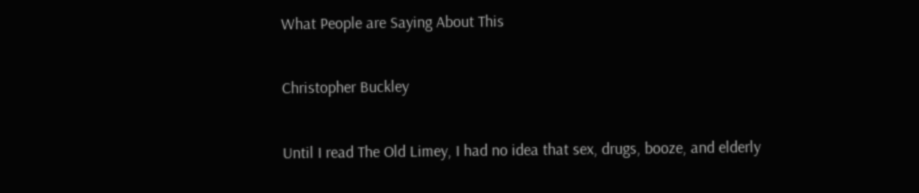What People are Saying About This

Christopher Buckley

Until I read The Old Limey, I had no idea that sex, drugs, booze, and elderly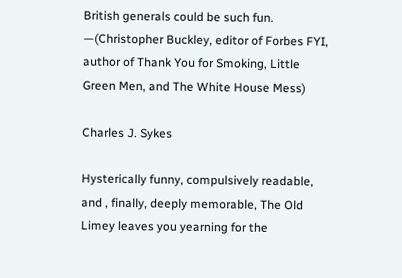British generals could be such fun.
—(Christopher Buckley, editor of Forbes FYI, author of Thank You for Smoking, Little Green Men, and The White House Mess)

Charles J. Sykes

Hysterically funny, compulsively readable, and , finally, deeply memorable, The Old Limey leaves you yearning for the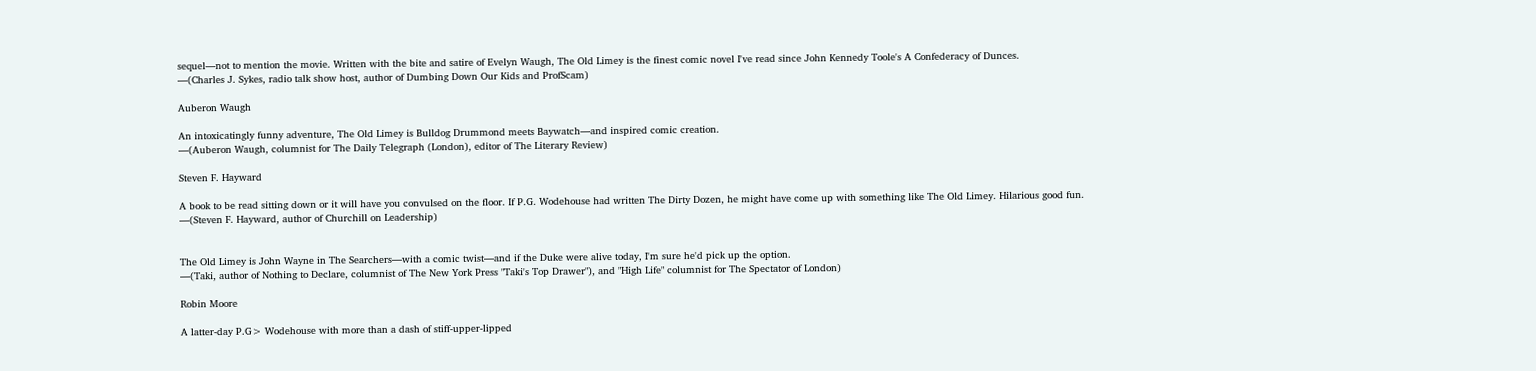sequel—not to mention the movie. Written with the bite and satire of Evelyn Waugh, The Old Limey is the finest comic novel I've read since John Kennedy Toole's A Confederacy of Dunces.
—(Charles J. Sykes, radio talk show host, author of Dumbing Down Our Kids and ProfScam)

Auberon Waugh

An intoxicatingly funny adventure, The Old Limey is Bulldog Drummond meets Baywatch—and inspired comic creation.
—(Auberon Waugh, columnist for The Daily Telegraph (London), editor of The Literary Review)

Steven F. Hayward

A book to be read sitting down or it will have you convulsed on the floor. If P.G. Wodehouse had written The Dirty Dozen, he might have come up with something like The Old Limey. Hilarious good fun.
—(Steven F. Hayward, author of Churchill on Leadership)


The Old Limey is John Wayne in The Searchers—with a comic twist—and if the Duke were alive today, I'm sure he'd pick up the option.
—(Taki, author of Nothing to Declare, columnist of The New York Press "Taki's Top Drawer"), and "High Life" columnist for The Spectator of London)

Robin Moore

A latter-day P.G> Wodehouse with more than a dash of stiff-upper-lipped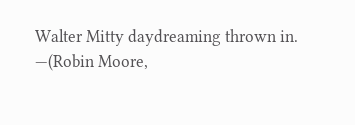Walter Mitty daydreaming thrown in.
—(Robin Moore,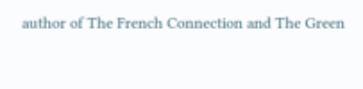author of The French Connection and The Green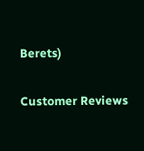Berets)

Customer Reviews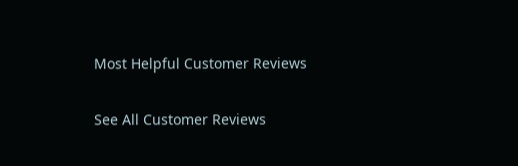Most Helpful Customer Reviews

See All Customer Reviews